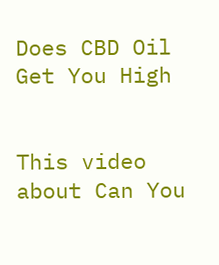Does CBD Oil Get You High


This video about Can You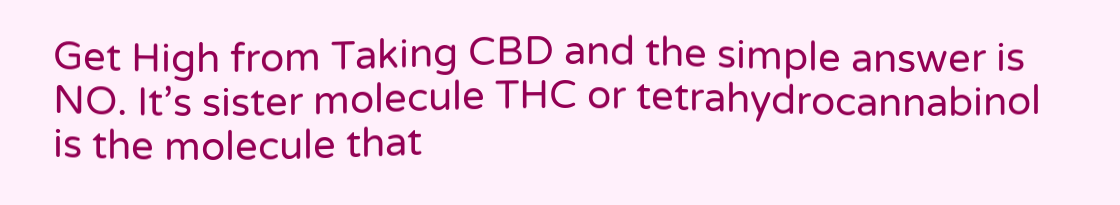Get High from Taking CBD and the simple answer is NO. It’s sister molecule THC or tetrahydrocannabinol is the molecule that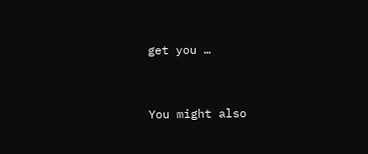get you …


You might also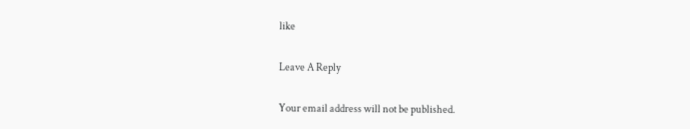like

Leave A Reply

Your email address will not be published.